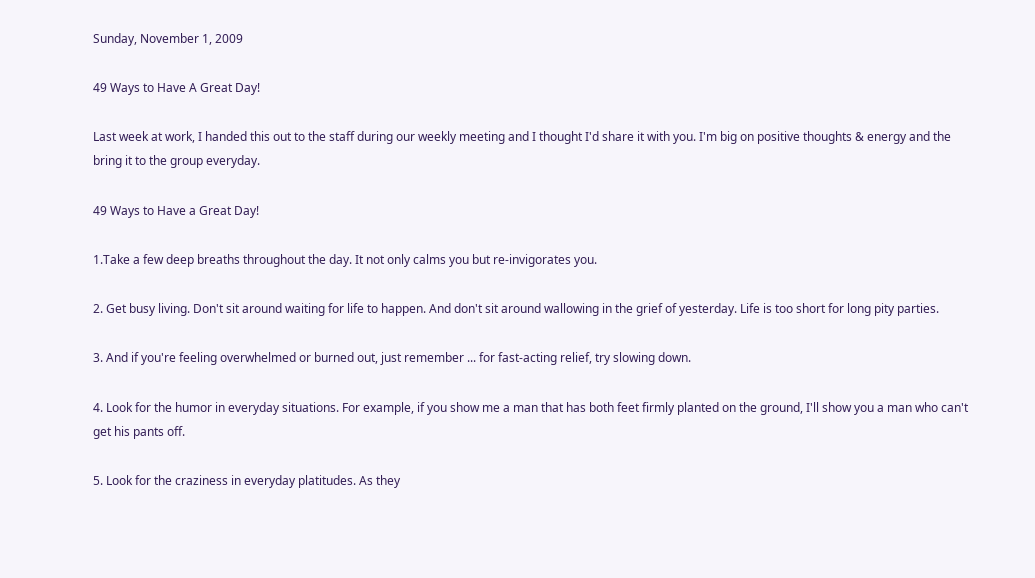Sunday, November 1, 2009

49 Ways to Have A Great Day!

Last week at work, I handed this out to the staff during our weekly meeting and I thought I'd share it with you. I'm big on positive thoughts & energy and the bring it to the group everyday.

49 Ways to Have a Great Day!

1.Take a few deep breaths throughout the day. It not only calms you but re-invigorates you.

2. Get busy living. Don't sit around waiting for life to happen. And don't sit around wallowing in the grief of yesterday. Life is too short for long pity parties.

3. And if you're feeling overwhelmed or burned out, just remember ... for fast-acting relief, try slowing down.

4. Look for the humor in everyday situations. For example, if you show me a man that has both feet firmly planted on the ground, I'll show you a man who can't get his pants off.

5. Look for the craziness in everyday platitudes. As they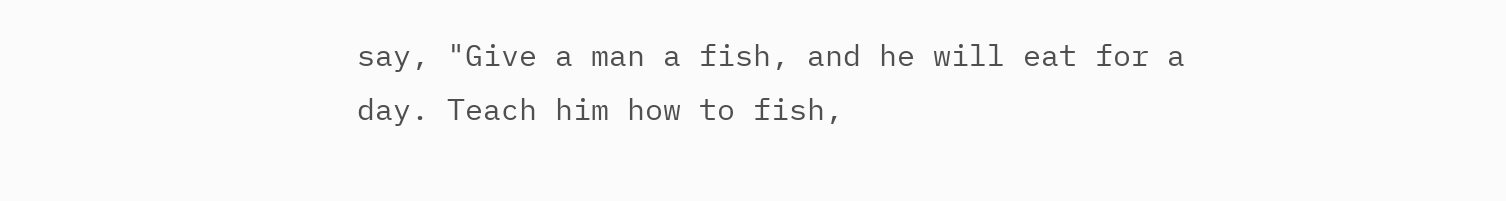say, "Give a man a fish, and he will eat for a day. Teach him how to fish,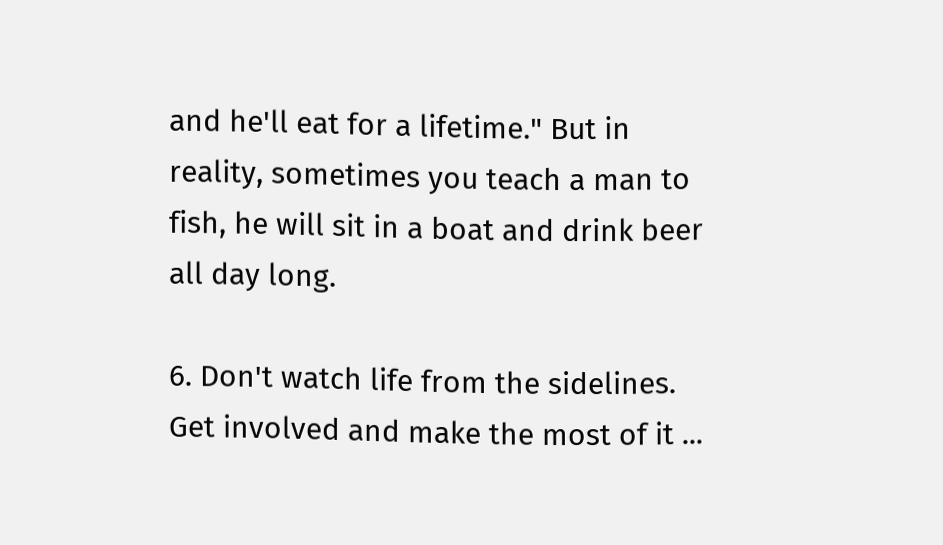and he'll eat for a lifetime." But in reality, sometimes you teach a man to fish, he will sit in a boat and drink beer all day long.

6. Don't watch life from the sidelines. Get involved and make the most of it ...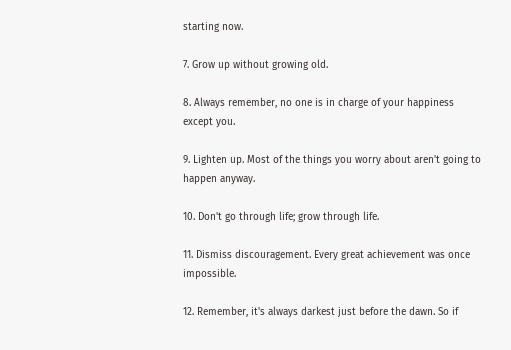starting now.

7. Grow up without growing old.

8. Always remember, no one is in charge of your happiness except you.

9. Lighten up. Most of the things you worry about aren't going to happen anyway.

10. Don't go through life; grow through life.

11. Dismiss discouragement. Every great achievement was once impossible.

12. Remember, it's always darkest just before the dawn. So if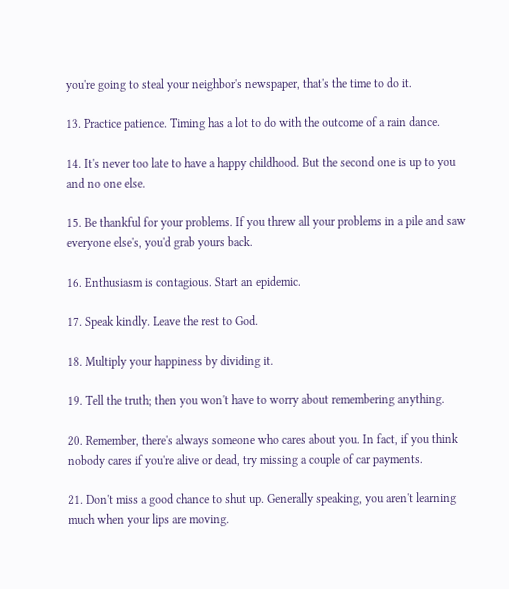you're going to steal your neighbor's newspaper, that's the time to do it.

13. Practice patience. Timing has a lot to do with the outcome of a rain dance.

14. It's never too late to have a happy childhood. But the second one is up to you and no one else.

15. Be thankful for your problems. If you threw all your problems in a pile and saw everyone else's, you'd grab yours back.

16. Enthusiasm is contagious. Start an epidemic.

17. Speak kindly. Leave the rest to God.

18. Multiply your happiness by dividing it.

19. Tell the truth; then you won't have to worry about remembering anything.

20. Remember, there's always someone who cares about you. In fact, if you think nobody cares if you're alive or dead, try missing a couple of car payments.

21. Don't miss a good chance to shut up. Generally speaking, you aren't learning much when your lips are moving.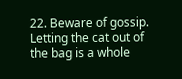22. Beware of gossip. Letting the cat out of the bag is a whole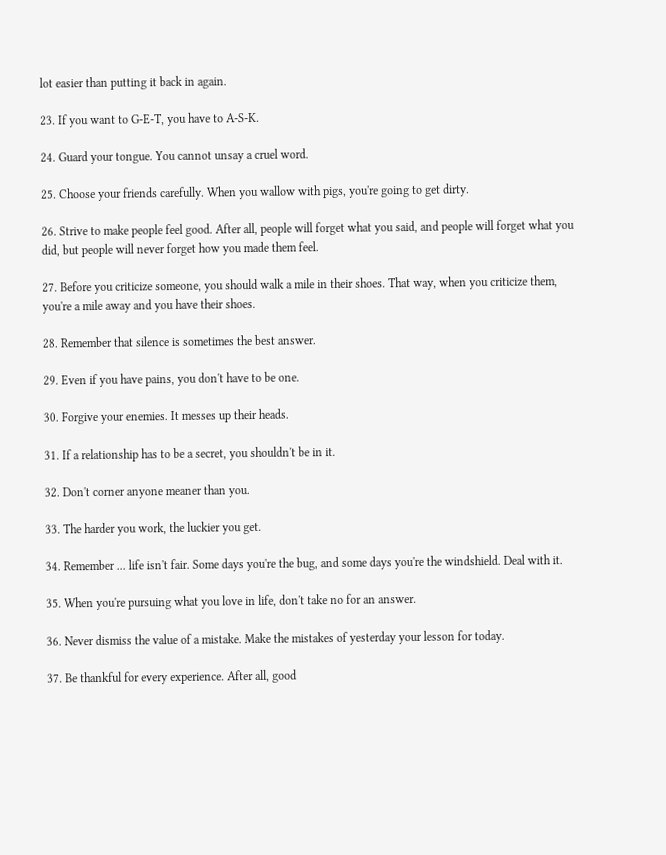lot easier than putting it back in again.

23. If you want to G-E-T, you have to A-S-K.

24. Guard your tongue. You cannot unsay a cruel word.

25. Choose your friends carefully. When you wallow with pigs, you're going to get dirty.

26. Strive to make people feel good. After all, people will forget what you said, and people will forget what you did, but people will never forget how you made them feel.

27. Before you criticize someone, you should walk a mile in their shoes. That way, when you criticize them, you're a mile away and you have their shoes.

28. Remember that silence is sometimes the best answer.

29. Even if you have pains, you don't have to be one.

30. Forgive your enemies. It messes up their heads.

31. If a relationship has to be a secret, you shouldn't be in it.

32. Don't corner anyone meaner than you.

33. The harder you work, the luckier you get.

34. Remember ... life isn't fair. Some days you're the bug, and some days you're the windshield. Deal with it.

35. When you're pursuing what you love in life, don't take no for an answer.

36. Never dismiss the value of a mistake. Make the mistakes of yesterday your lesson for today.

37. Be thankful for every experience. After all, good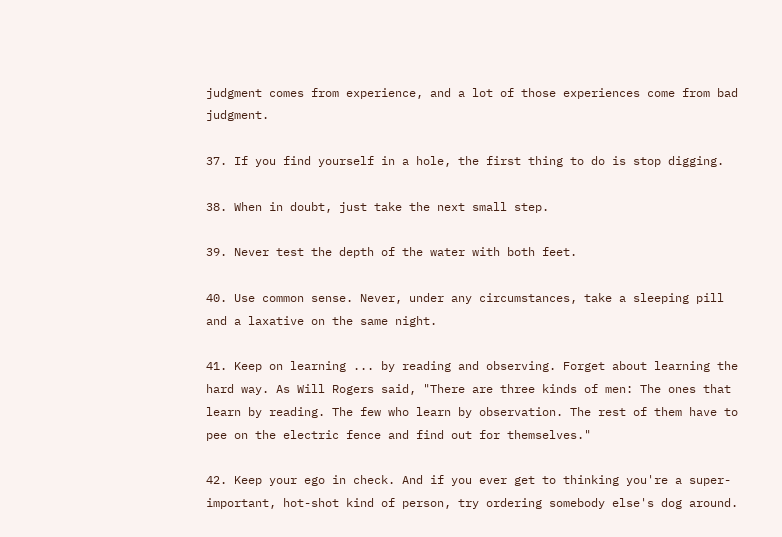judgment comes from experience, and a lot of those experiences come from bad judgment.

37. If you find yourself in a hole, the first thing to do is stop digging.

38. When in doubt, just take the next small step.

39. Never test the depth of the water with both feet.

40. Use common sense. Never, under any circumstances, take a sleeping pill and a laxative on the same night.

41. Keep on learning ... by reading and observing. Forget about learning the hard way. As Will Rogers said, "There are three kinds of men: The ones that learn by reading. The few who learn by observation. The rest of them have to pee on the electric fence and find out for themselves."

42. Keep your ego in check. And if you ever get to thinking you're a super-important, hot-shot kind of person, try ordering somebody else's dog around.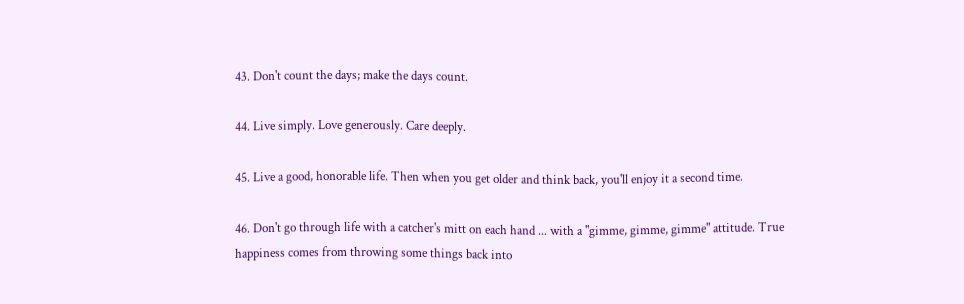43. Don't count the days; make the days count.

44. Live simply. Love generously. Care deeply.

45. Live a good, honorable life. Then when you get older and think back, you'll enjoy it a second time.

46. Don't go through life with a catcher's mitt on each hand ... with a "gimme, gimme, gimme" attitude. True happiness comes from throwing some things back into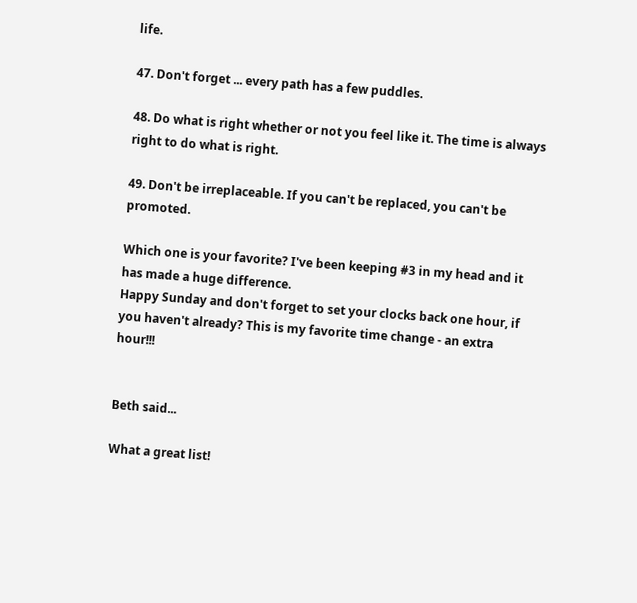life.

47. Don't forget ... every path has a few puddles.

48. Do what is right whether or not you feel like it. The time is always right to do what is right.

49. Don't be irreplaceable. If you can't be replaced, you can't be promoted.

Which one is your favorite? I've been keeping #3 in my head and it has made a huge difference.
Happy Sunday and don't forget to set your clocks back one hour, if you haven't already? This is my favorite time change - an extra hour!!!


Beth said...

What a great list!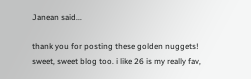Janean said...

thank you for posting these golden nuggets! sweet, sweet blog too. i like 26 is my really fav,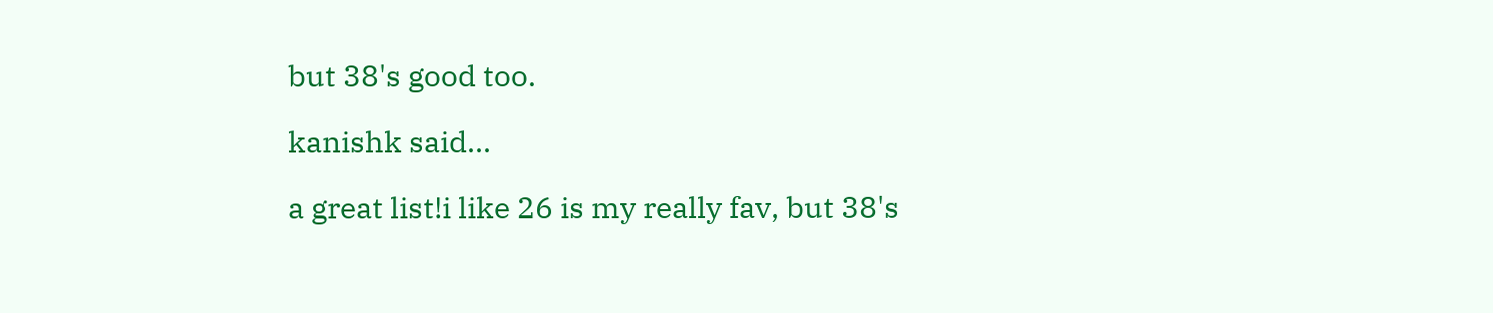but 38's good too.

kanishk said...

a great list!i like 26 is my really fav, but 38's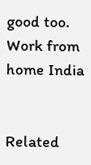good too.
Work from home India


Related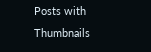Posts with Thumbnails